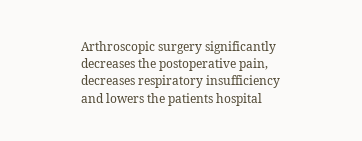Arthroscopic surgery significantly decreases the postoperative pain, decreases respiratory insufficiency and lowers the patients hospital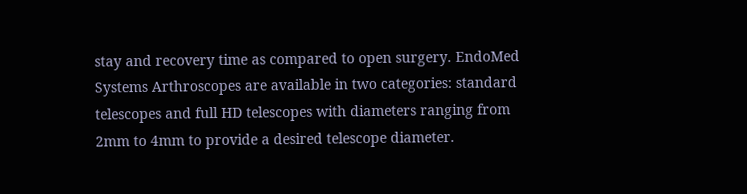stay and recovery time as compared to open surgery. EndoMed Systems Arthroscopes are available in two categories: standard telescopes and full HD telescopes with diameters ranging from 2mm to 4mm to provide a desired telescope diameter.